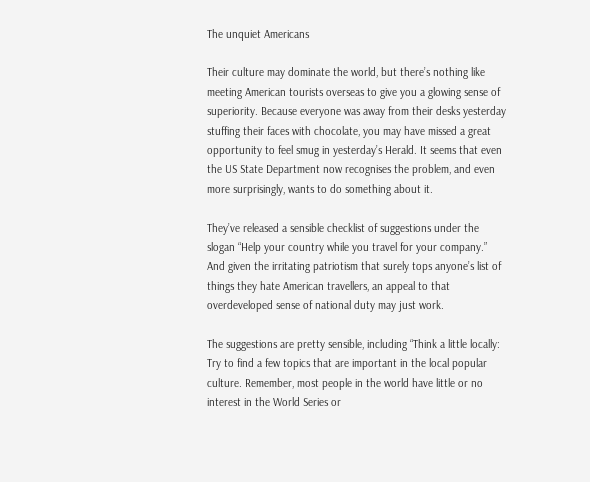The unquiet Americans

Their culture may dominate the world, but there’s nothing like meeting American tourists overseas to give you a glowing sense of superiority. Because everyone was away from their desks yesterday stuffing their faces with chocolate, you may have missed a great opportunity to feel smug in yesterday’s Herald. It seems that even the US State Department now recognises the problem, and even more surprisingly, wants to do something about it.

They’ve released a sensible checklist of suggestions under the slogan “Help your country while you travel for your company.” And given the irritating patriotism that surely tops anyone’s list of things they hate American travellers, an appeal to that overdeveloped sense of national duty may just work.

The suggestions are pretty sensible, including “Think a little locally: Try to find a few topics that are important in the local popular culture. Remember, most people in the world have little or no interest in the World Series or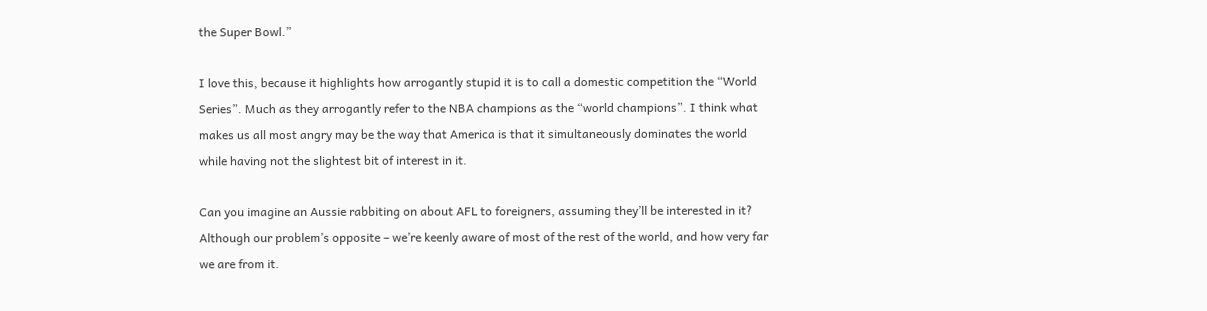the Super Bowl.”

I love this, because it highlights how arrogantly stupid it is to call a domestic competition the “World Series”. Much as they arrogantly refer to the NBA champions as the “world champions”. I think what makes us all most angry may be the way that America is that it simultaneously dominates the world while having not the slightest bit of interest in it.

Can you imagine an Aussie rabbiting on about AFL to foreigners, assuming they’ll be interested in it? Although our problem’s opposite – we’re keenly aware of most of the rest of the world, and how very far we are from it.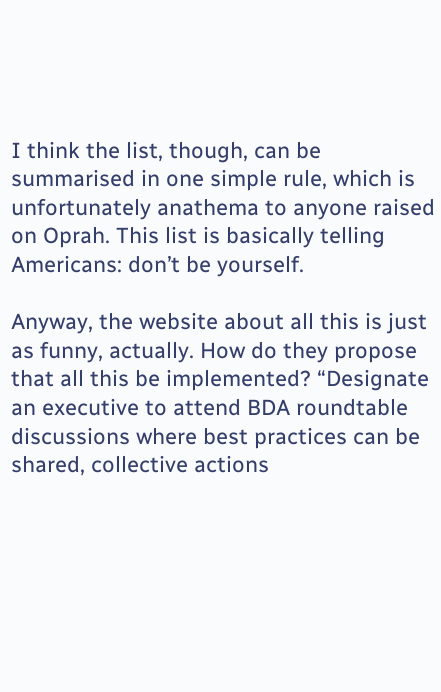I think the list, though, can be summarised in one simple rule, which is unfortunately anathema to anyone raised on Oprah. This list is basically telling Americans: don’t be yourself.

Anyway, the website about all this is just as funny, actually. How do they propose that all this be implemented? “Designate an executive to attend BDA roundtable discussions where best practices can be shared, collective actions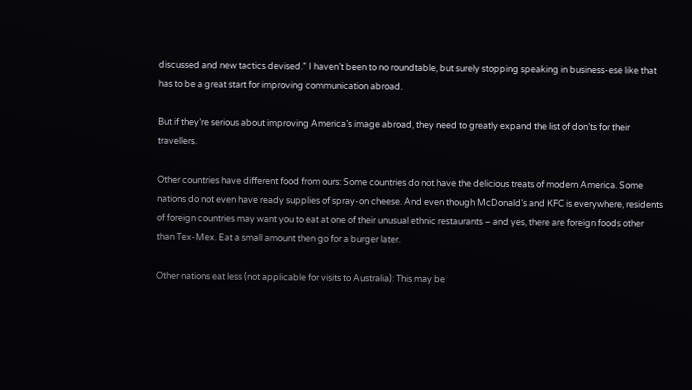discussed and new tactics devised.” I haven’t been to no roundtable, but surely stopping speaking in business-ese like that has to be a great start for improving communication abroad.

But if they’re serious about improving America’s image abroad, they need to greatly expand the list of don’ts for their travellers.

Other countries have different food from ours: Some countries do not have the delicious treats of modern America. Some nations do not even have ready supplies of spray-on cheese. And even though McDonald’s and KFC is everywhere, residents of foreign countries may want you to eat at one of their unusual ethnic restaurants – and yes, there are foreign foods other than Tex-Mex. Eat a small amount then go for a burger later.

Other nations eat less (not applicable for visits to Australia): This may be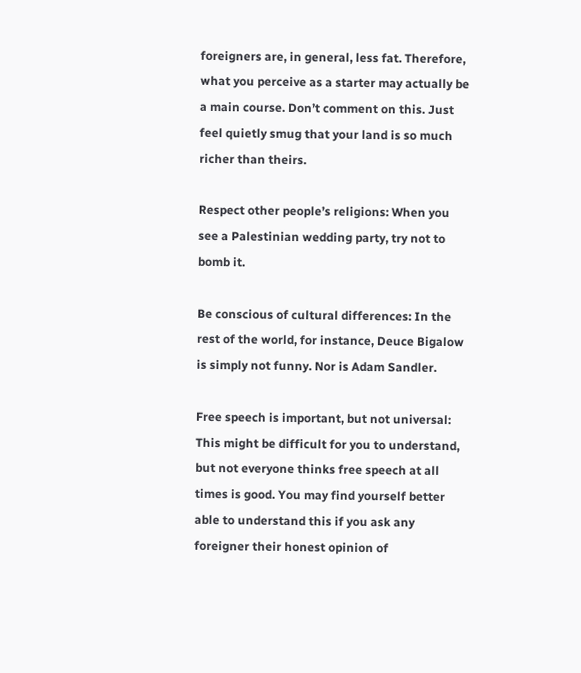foreigners are, in general, less fat. Therefore, what you perceive as a starter may actually be a main course. Don’t comment on this. Just feel quietly smug that your land is so much richer than theirs.

Respect other people’s religions: When you see a Palestinian wedding party, try not to bomb it.

Be conscious of cultural differences: In the rest of the world, for instance, Deuce Bigalow is simply not funny. Nor is Adam Sandler.

Free speech is important, but not universal:
This might be difficult for you to understand, but not everyone thinks free speech at all times is good. You may find yourself better able to understand this if you ask any foreigner their honest opinion of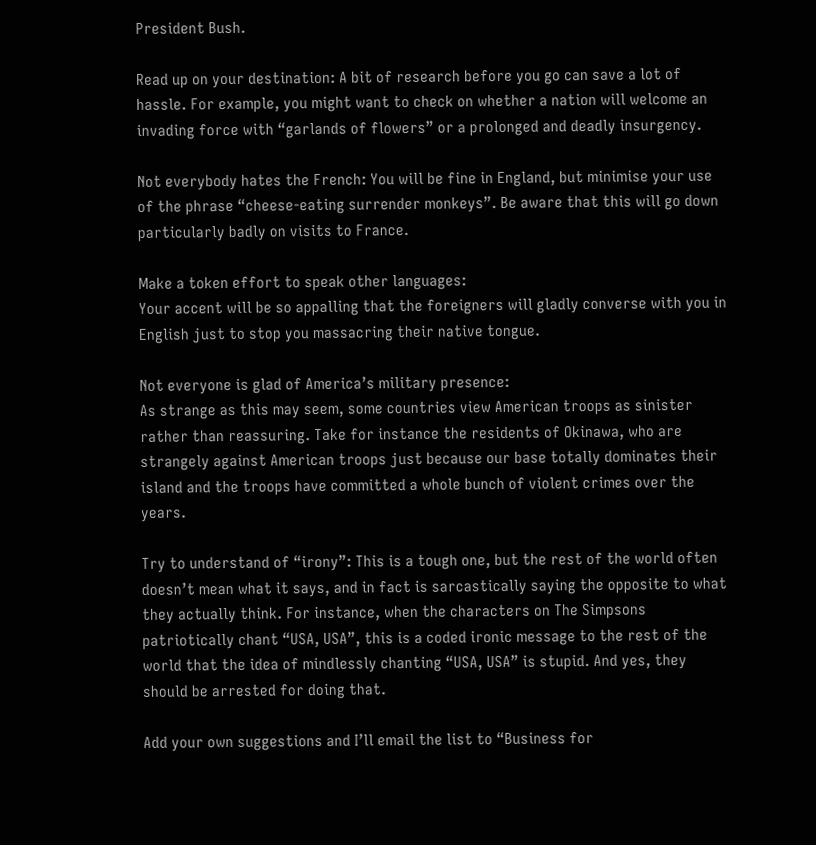President Bush.

Read up on your destination: A bit of research before you go can save a lot of hassle. For example, you might want to check on whether a nation will welcome an invading force with “garlands of flowers” or a prolonged and deadly insurgency.

Not everybody hates the French: You will be fine in England, but minimise your use of the phrase “cheese-eating surrender monkeys”. Be aware that this will go down particularly badly on visits to France.

Make a token effort to speak other languages:
Your accent will be so appalling that the foreigners will gladly converse with you in English just to stop you massacring their native tongue.

Not everyone is glad of America’s military presence:
As strange as this may seem, some countries view American troops as sinister rather than reassuring. Take for instance the residents of Okinawa, who are strangely against American troops just because our base totally dominates their island and the troops have committed a whole bunch of violent crimes over the years.

Try to understand of “irony”: This is a tough one, but the rest of the world often doesn’t mean what it says, and in fact is sarcastically saying the opposite to what they actually think. For instance, when the characters on The Simpsons patriotically chant “USA, USA”, this is a coded ironic message to the rest of the world that the idea of mindlessly chanting “USA, USA” is stupid. And yes, they should be arrested for doing that.

Add your own suggestions and I’ll email the list to “Business for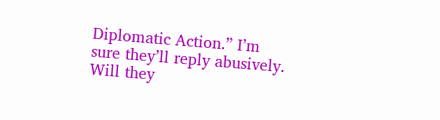Diplomatic Action.” I’m sure they’ll reply abusively. Will they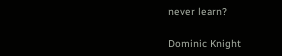never learn?

Dominic Knight